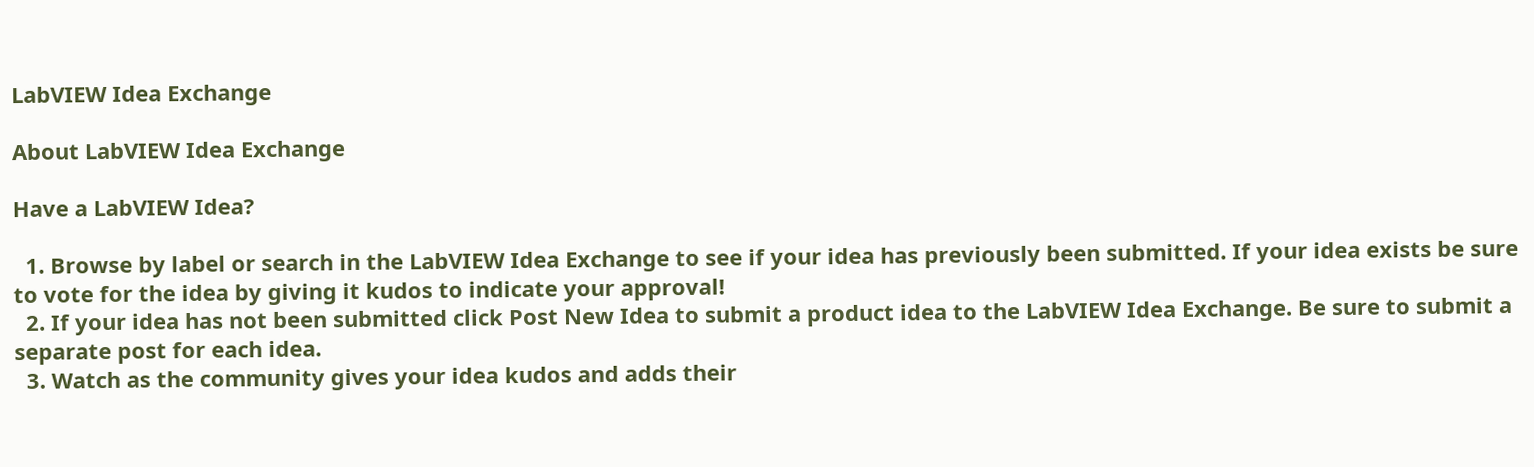LabVIEW Idea Exchange

About LabVIEW Idea Exchange

Have a LabVIEW Idea?

  1. Browse by label or search in the LabVIEW Idea Exchange to see if your idea has previously been submitted. If your idea exists be sure to vote for the idea by giving it kudos to indicate your approval!
  2. If your idea has not been submitted click Post New Idea to submit a product idea to the LabVIEW Idea Exchange. Be sure to submit a separate post for each idea.
  3. Watch as the community gives your idea kudos and adds their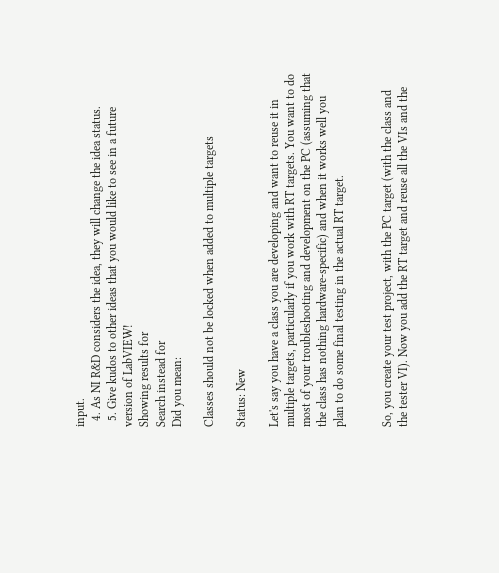input.
  4. As NI R&D considers the idea, they will change the idea status.
  5. Give kudos to other ideas that you would like to see in a future version of LabVIEW!
Showing results for
Search instead for
Did you mean:

Classes should not be locked when added to multiple targets

Status: New

Let's say you have a class you are developing and want to reuse it in multiple targets, particularly if you work with RT targets. You want to do most of your troubleshooting and development on the PC (assuming that the class has nothing hardware-specific) and when it works well you plan to do some final testing in the actual RT target.


So, you create your test project, with the PC target (with the class and the tester VI). Now you add the RT target and reuse all the VIs and the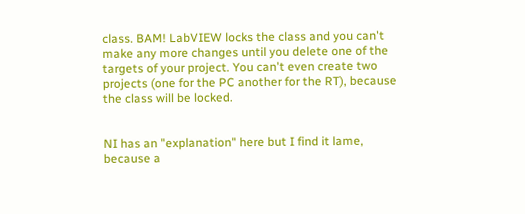class. BAM! LabVIEW locks the class and you can't make any more changes until you delete one of the targets of your project. You can't even create two projects (one for the PC another for the RT), because the class will be locked.


NI has an "explanation" here but I find it lame, because a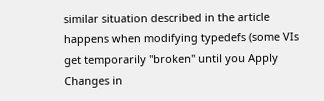similar situation described in the article happens when modifying typedefs (some VIs get temporarily "broken" until you Apply Changes in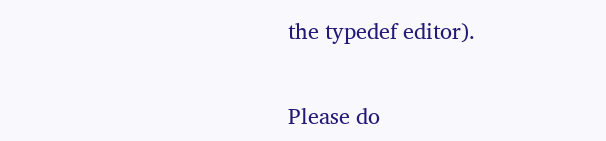the typedef editor).


Please do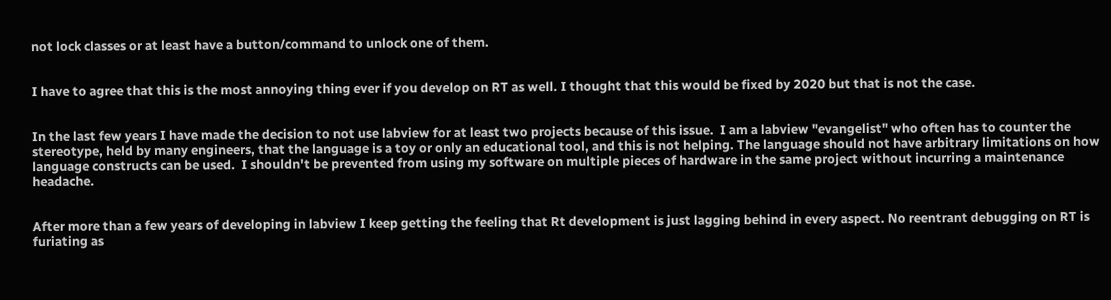not lock classes or at least have a button/command to unlock one of them.


I have to agree that this is the most annoying thing ever if you develop on RT as well. I thought that this would be fixed by 2020 but that is not the case.


In the last few years I have made the decision to not use labview for at least two projects because of this issue.  I am a labview "evangelist" who often has to counter the stereotype, held by many engineers, that the language is a toy or only an educational tool, and this is not helping. The language should not have arbitrary limitations on how language constructs can be used.  I shouldn't be prevented from using my software on multiple pieces of hardware in the same project without incurring a maintenance headache.


After more than a few years of developing in labview I keep getting the feeling that Rt development is just lagging behind in every aspect. No reentrant debugging on RT is furiating as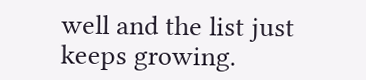well and the list just keeps growing.